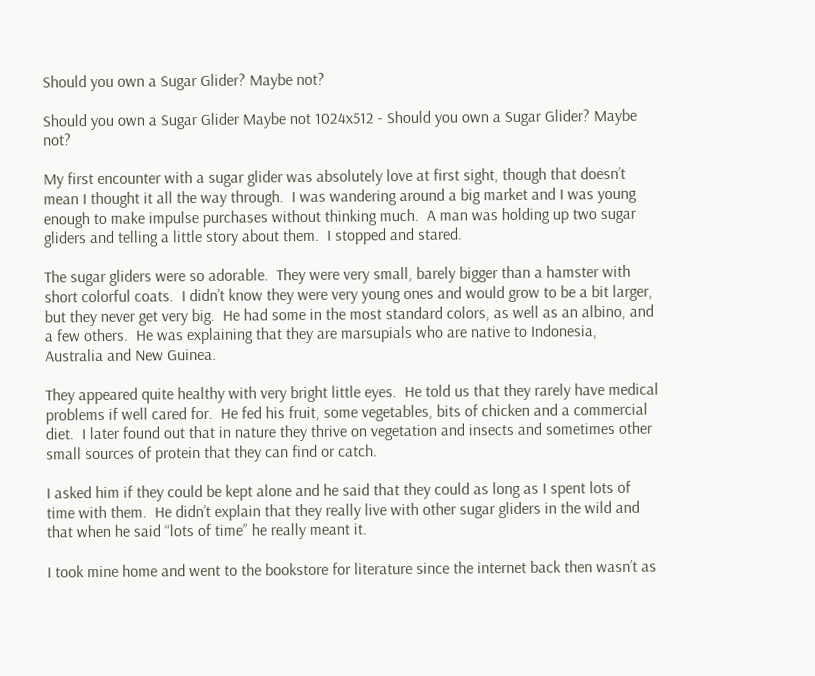Should you own a Sugar Glider? Maybe not?

Should you own a Sugar Glider Maybe not 1024x512 - Should you own a Sugar Glider? Maybe not?

My first encounter with a sugar glider was absolutely love at first sight, though that doesn’t mean I thought it all the way through.  I was wandering around a big market and I was young enough to make impulse purchases without thinking much.  A man was holding up two sugar gliders and telling a little story about them.  I stopped and stared.

The sugar gliders were so adorable.  They were very small, barely bigger than a hamster with short colorful coats.  I didn’t know they were very young ones and would grow to be a bit larger, but they never get very big.  He had some in the most standard colors, as well as an albino, and a few others.  He was explaining that they are marsupials who are native to Indonesia, Australia and New Guinea.

They appeared quite healthy with very bright little eyes.  He told us that they rarely have medical problems if well cared for.  He fed his fruit, some vegetables, bits of chicken and a commercial diet.  I later found out that in nature they thrive on vegetation and insects and sometimes other small sources of protein that they can find or catch.

I asked him if they could be kept alone and he said that they could as long as I spent lots of time with them.  He didn’t explain that they really live with other sugar gliders in the wild and that when he said “lots of time” he really meant it.

I took mine home and went to the bookstore for literature since the internet back then wasn’t as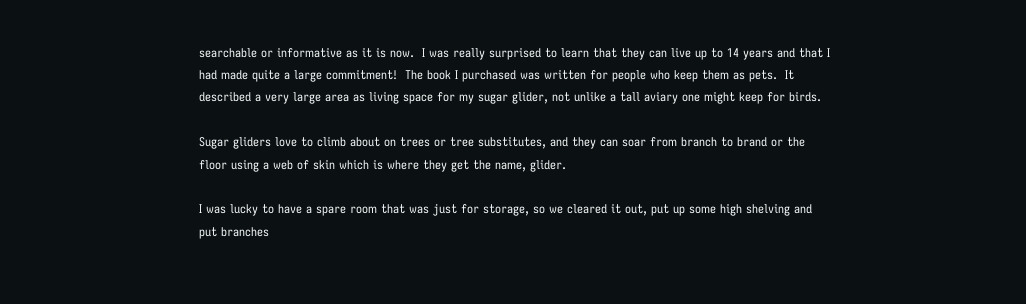searchable or informative as it is now.  I was really surprised to learn that they can live up to 14 years and that I had made quite a large commitment!  The book I purchased was written for people who keep them as pets.  It described a very large area as living space for my sugar glider, not unlike a tall aviary one might keep for birds.

Sugar gliders love to climb about on trees or tree substitutes, and they can soar from branch to brand or the floor using a web of skin which is where they get the name, glider.

I was lucky to have a spare room that was just for storage, so we cleared it out, put up some high shelving and put branches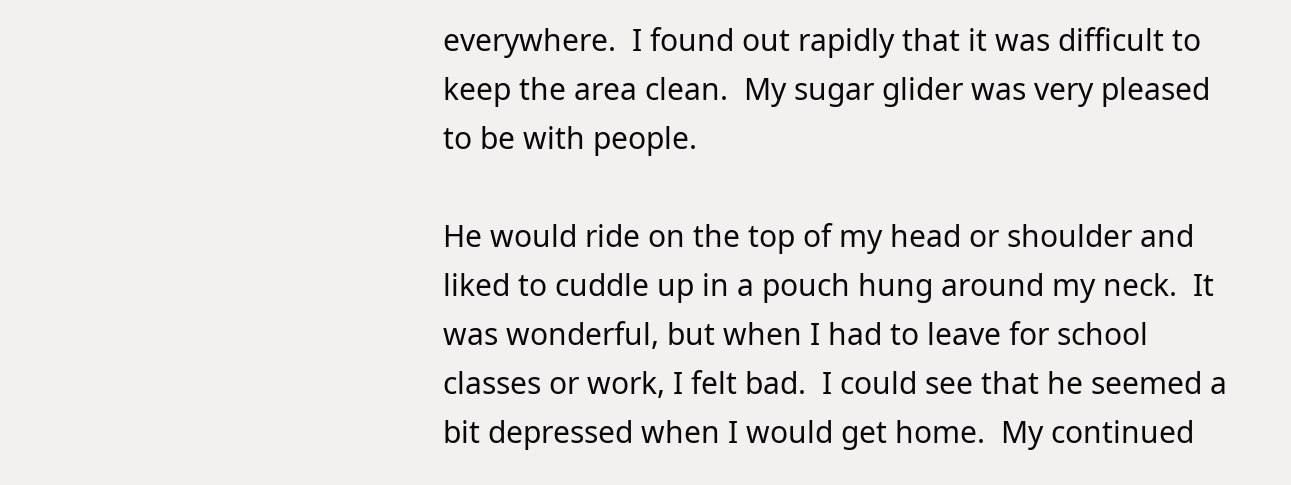everywhere.  I found out rapidly that it was difficult to keep the area clean.  My sugar glider was very pleased to be with people.

He would ride on the top of my head or shoulder and liked to cuddle up in a pouch hung around my neck.  It was wonderful, but when I had to leave for school classes or work, I felt bad.  I could see that he seemed a bit depressed when I would get home.  My continued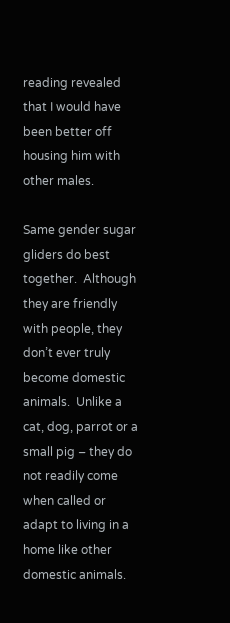reading revealed that I would have been better off housing him with other males.

Same gender sugar gliders do best together.  Although they are friendly with people, they don’t ever truly become domestic animals.  Unlike a cat, dog, parrot or a small pig – they do not readily come when called or adapt to living in a home like other domestic animals.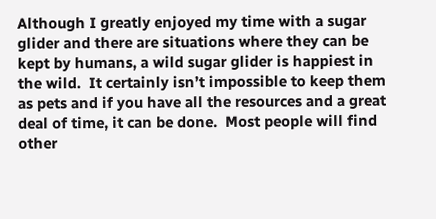Although I greatly enjoyed my time with a sugar glider and there are situations where they can be kept by humans, a wild sugar glider is happiest in the wild.  It certainly isn’t impossible to keep them as pets and if you have all the resources and a great deal of time, it can be done.  Most people will find other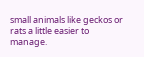small animals like geckos or rats a little easier to manage.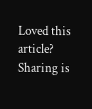Loved this article? Sharing is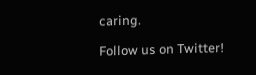caring.

Follow us on Twitter!